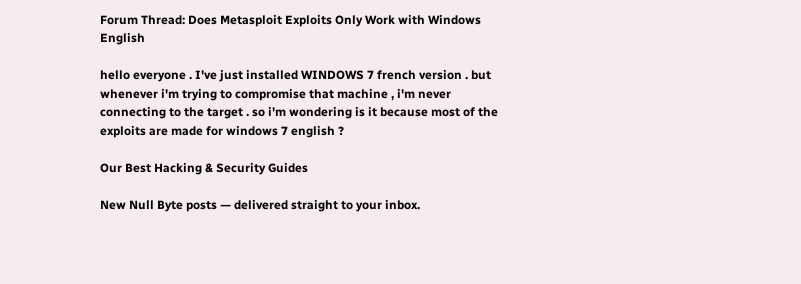Forum Thread: Does Metasploit Exploits Only Work with Windows English

hello everyone . I've just installed WINDOWS 7 french version . but whenever i'm trying to compromise that machine , i'm never connecting to the target . so i'm wondering is it because most of the exploits are made for windows 7 english ?

Our Best Hacking & Security Guides

New Null Byte posts — delivered straight to your inbox.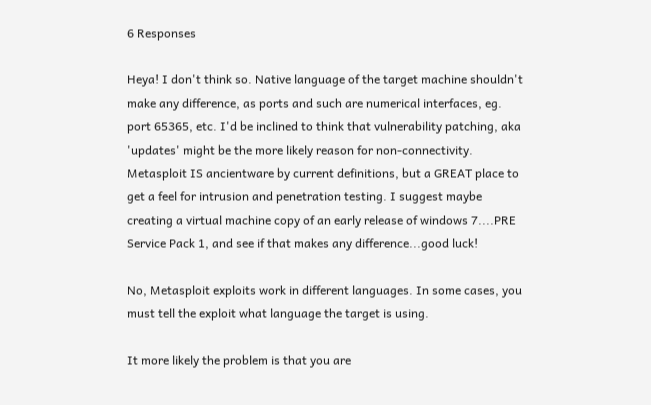6 Responses

Heya! I don't think so. Native language of the target machine shouldn't make any difference, as ports and such are numerical interfaces, eg. port 65365, etc. I'd be inclined to think that vulnerability patching, aka 'updates' might be the more likely reason for non-connectivity. Metasploit IS ancientware by current definitions, but a GREAT place to get a feel for intrusion and penetration testing. I suggest maybe creating a virtual machine copy of an early release of windows 7....PRE Service Pack 1, and see if that makes any difference...good luck!

No, Metasploit exploits work in different languages. In some cases, you must tell the exploit what language the target is using.

It more likely the problem is that you are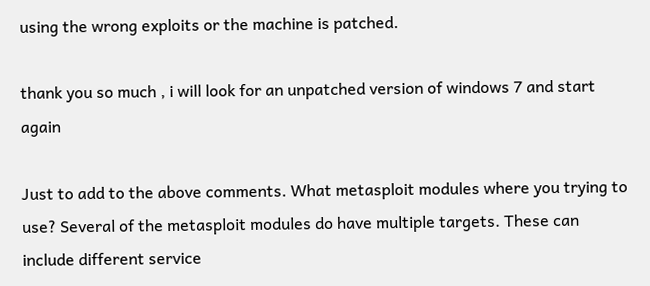using the wrong exploits or the machine is patched.

thank you so much , i will look for an unpatched version of windows 7 and start again

Just to add to the above comments. What metasploit modules where you trying to use? Several of the metasploit modules do have multiple targets. These can include different service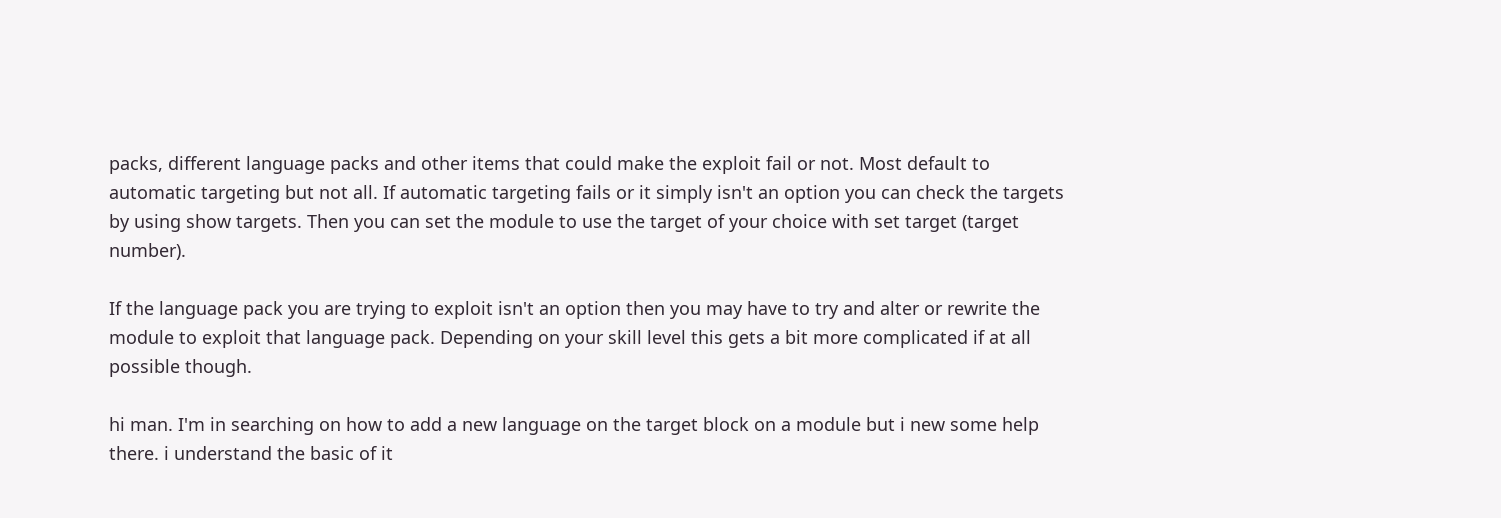packs, different language packs and other items that could make the exploit fail or not. Most default to automatic targeting but not all. If automatic targeting fails or it simply isn't an option you can check the targets by using show targets. Then you can set the module to use the target of your choice with set target (target number).

If the language pack you are trying to exploit isn't an option then you may have to try and alter or rewrite the module to exploit that language pack. Depending on your skill level this gets a bit more complicated if at all possible though.

hi man. I'm in searching on how to add a new language on the target block on a module but i new some help there. i understand the basic of it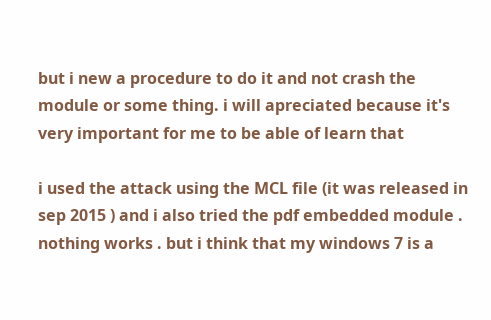but i new a procedure to do it and not crash the module or some thing. i will apreciated because it's very important for me to be able of learn that

i used the attack using the MCL file (it was released in sep 2015 ) and i also tried the pdf embedded module . nothing works . but i think that my windows 7 is a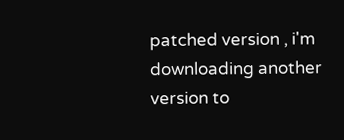patched version , i'm downloading another version to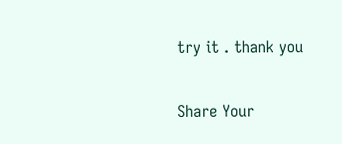try it . thank you

Share Your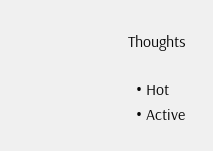Thoughts

  • Hot
  • Active